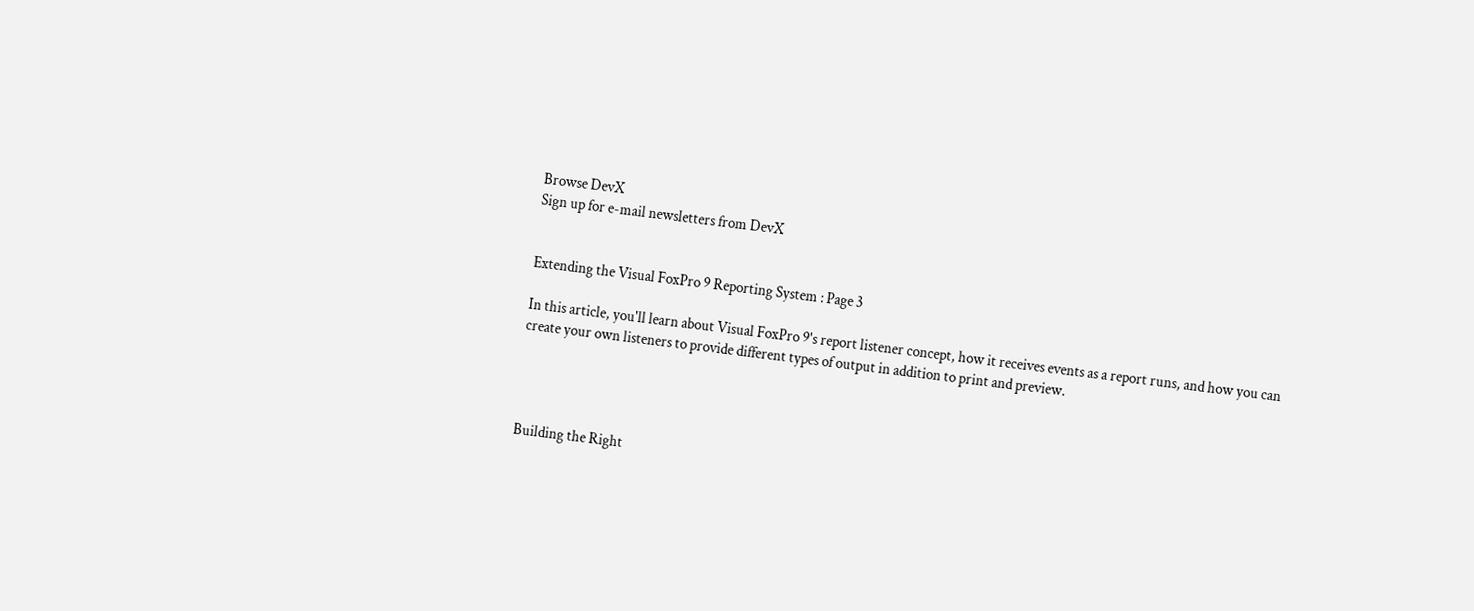Browse DevX
Sign up for e-mail newsletters from DevX


Extending the Visual FoxPro 9 Reporting System : Page 3

In this article, you'll learn about Visual FoxPro 9's report listener concept, how it receives events as a report runs, and how you can create your own listeners to provide different types of output in addition to print and preview.




Building the Right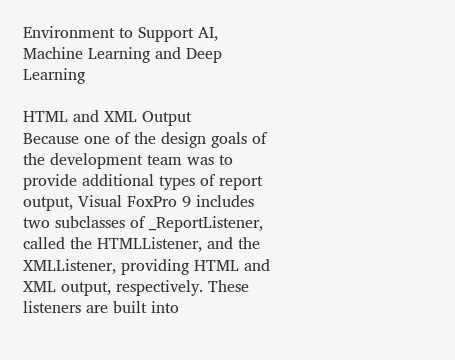Environment to Support AI, Machine Learning and Deep Learning

HTML and XML Output
Because one of the design goals of the development team was to provide additional types of report output, Visual FoxPro 9 includes two subclasses of _ReportListener, called the HTMLListener, and the XMLListener, providing HTML and XML output, respectively. These listeners are built into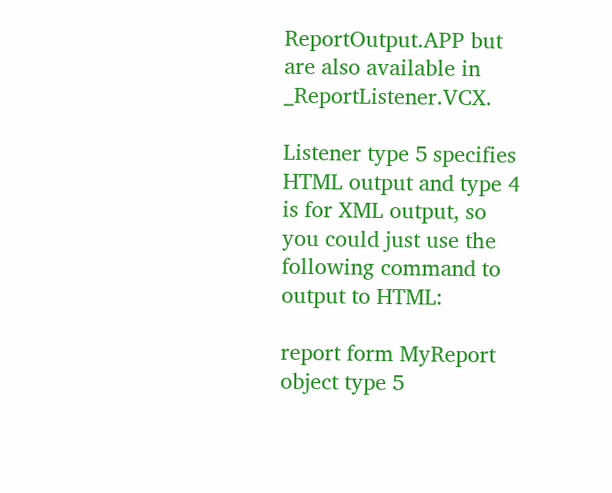ReportOutput.APP but are also available in _ReportListener.VCX.

Listener type 5 specifies HTML output and type 4 is for XML output, so you could just use the following command to output to HTML:

report form MyReport object type 5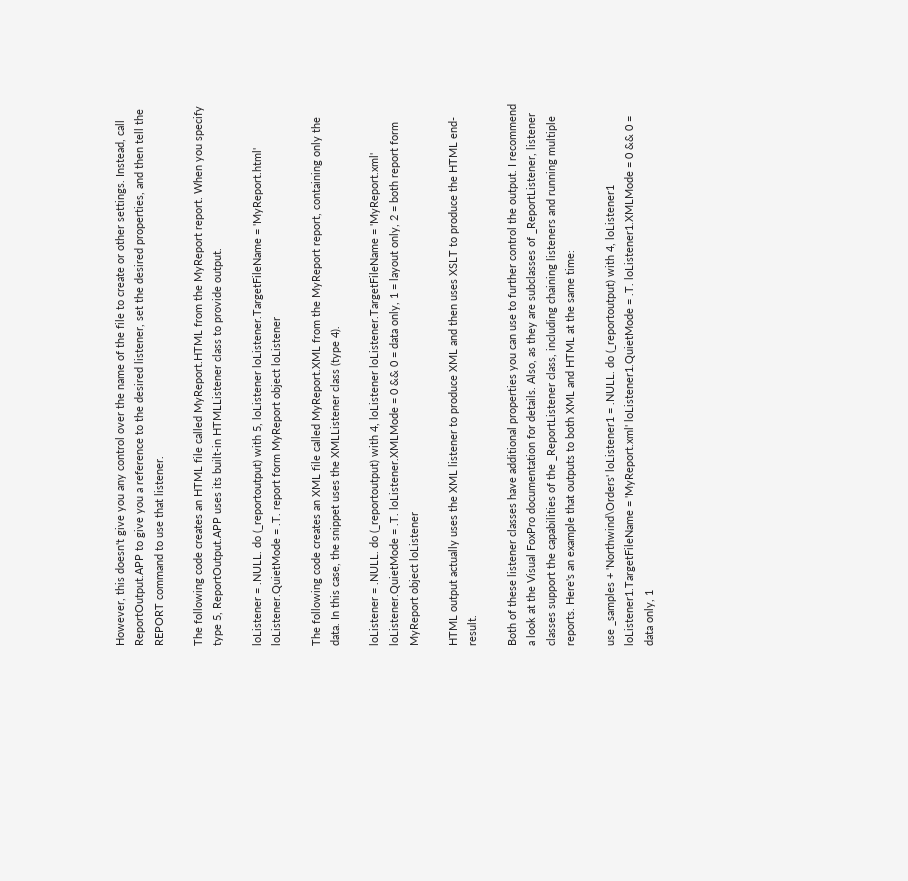However, this doesn't give you any control over the name of the file to create or other settings. Instead, call ReportOutput.APP to give you a reference to the desired listener, set the desired properties, and then tell the REPORT command to use that listener.

The following code creates an HTML file called MyReport.HTML from the MyReport report. When you specify type 5, ReportOutput.APP uses its built-in HTMLListener class to provide output.

loListener = .NULL. do (_reportoutput) with 5, loListener loListener.TargetFileName = 'MyReport.html' loListener.QuietMode = .T. report form MyReport object loListener

The following code creates an XML file called MyReport.XML from the MyReport report, containing only the data. In this case, the snippet uses the XMLListener class (type 4).

loListener = .NULL. do (_reportoutput) with 4, loListener loListener.TargetFileName = 'MyReport.xml' loListener.QuietMode = .T. loListener.XMLMode = 0 && 0 = data only, 1 = layout only, 2 = both report form MyReport object loListener

HTML output actually uses the XML listener to produce XML and then uses XSLT to produce the HTML end-result.

Both of these listener classes have additional properties you can use to further control the output. I recommend a look at the Visual FoxPro documentation for details. Also, as they are subclasses of _ReportListener, listener classes support the capabilities of the _ReportListener class, including chaining listeners and running multiple reports. Here's an example that outputs to both XML and HTML at the same time:

use _samples + 'Northwind\Orders' loListener1 = .NULL. do (_reportoutput) with 4, loListener1 loListener1.TargetFileName = 'MyReport.xml' loListener1.QuietMode = .T. loListener1.XMLMode = 0 && 0 = data only, 1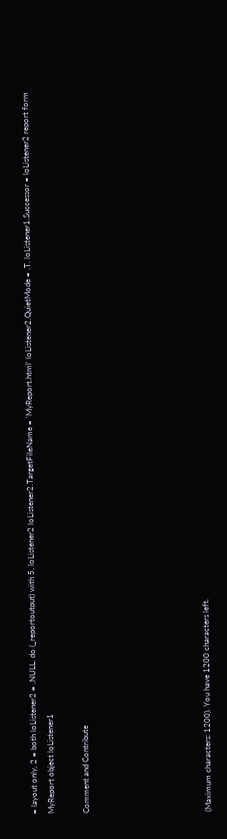= layout only, 2 = both loListener2 = .NULL. do (_reportoutput) with 5, loListener2 loListener2.TargetFileName = 'MyReport.html' loListener2.QuietMode = .T. loListener1.Successor = loListener2 report form MyReport object loListener1

Comment and Contribute






(Maximum characters: 1200). You have 1200 characters left.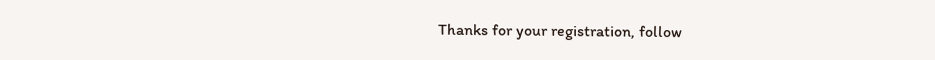Thanks for your registration, follow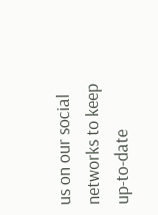us on our social networks to keep up-to-date